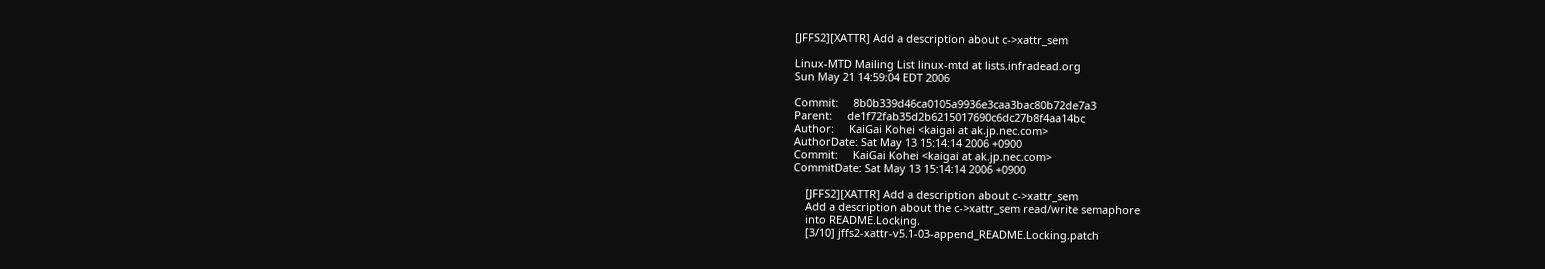[JFFS2][XATTR] Add a description about c->xattr_sem

Linux-MTD Mailing List linux-mtd at lists.infradead.org
Sun May 21 14:59:04 EDT 2006

Commit:     8b0b339d46ca0105a9936e3caa3bac80b72de7a3
Parent:     de1f72fab35d2b6215017690c6dc27b8f4aa14bc
Author:     KaiGai Kohei <kaigai at ak.jp.nec.com>
AuthorDate: Sat May 13 15:14:14 2006 +0900
Commit:     KaiGai Kohei <kaigai at ak.jp.nec.com>
CommitDate: Sat May 13 15:14:14 2006 +0900

    [JFFS2][XATTR] Add a description about c->xattr_sem
    Add a description about the c->xattr_sem read/write semaphore
    into README.Locking.
    [3/10] jffs2-xattr-v5.1-03-append_README.Locking.patch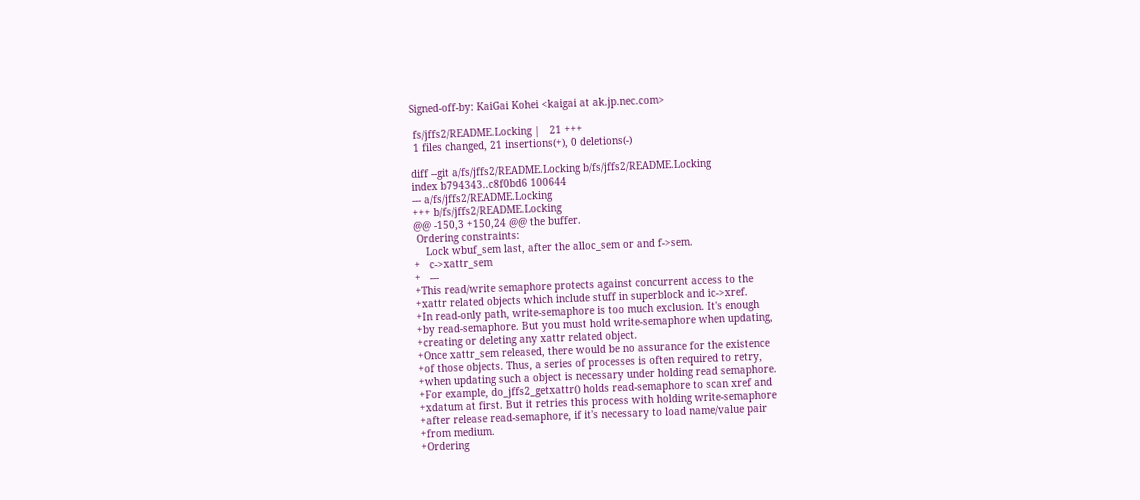Signed-off-by: KaiGai Kohei <kaigai at ak.jp.nec.com>

 fs/jffs2/README.Locking |   21 +++
 1 files changed, 21 insertions(+), 0 deletions(-)

diff --git a/fs/jffs2/README.Locking b/fs/jffs2/README.Locking
index b794343..c8f0bd6 100644
--- a/fs/jffs2/README.Locking
+++ b/fs/jffs2/README.Locking
@@ -150,3 +150,24 @@ the buffer.
 Ordering constraints:
    Lock wbuf_sem last, after the alloc_sem or and f->sem.
+   c->xattr_sem
+   ---
+This read/write semaphore protects against concurrent access to the
+xattr related objects which include stuff in superblock and ic->xref.
+In read-only path, write-semaphore is too much exclusion. It's enough
+by read-semaphore. But you must hold write-semaphore when updating,
+creating or deleting any xattr related object.
+Once xattr_sem released, there would be no assurance for the existence
+of those objects. Thus, a series of processes is often required to retry,
+when updating such a object is necessary under holding read semaphore.
+For example, do_jffs2_getxattr() holds read-semaphore to scan xref and
+xdatum at first. But it retries this process with holding write-semaphore
+after release read-semaphore, if it's necessary to load name/value pair
+from medium.
+Ordering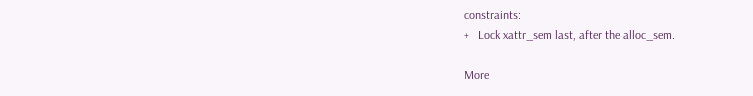constraints:
+   Lock xattr_sem last, after the alloc_sem.

More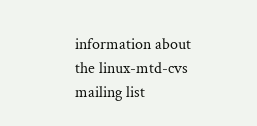information about the linux-mtd-cvs mailing list